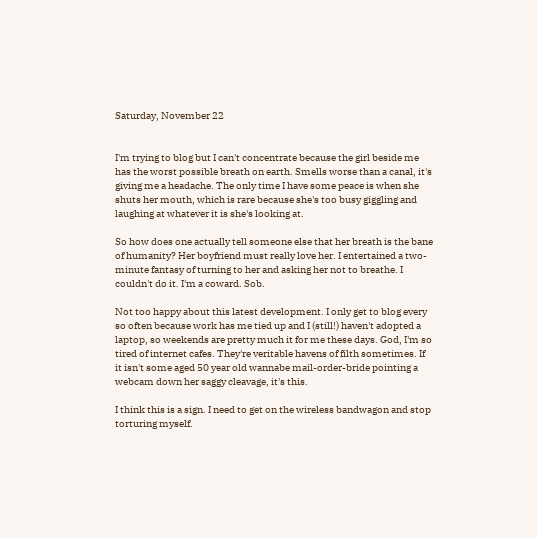Saturday, November 22


I'm trying to blog but I can't concentrate because the girl beside me has the worst possible breath on earth. Smells worse than a canal, it's giving me a headache. The only time I have some peace is when she shuts her mouth, which is rare because she's too busy giggling and laughing at whatever it is she's looking at.

So how does one actually tell someone else that her breath is the bane of humanity? Her boyfriend must really love her. I entertained a two-minute fantasy of turning to her and asking her not to breathe. I couldn't do it. I'm a coward. Sob.

Not too happy about this latest development. I only get to blog every so often because work has me tied up and I (still!) haven't adopted a laptop, so weekends are pretty much it for me these days. God, I'm so tired of internet cafes. They're veritable havens of filth sometimes. If it isn't some aged 50 year old wannabe mail-order-bride pointing a webcam down her saggy cleavage, it's this.

I think this is a sign. I need to get on the wireless bandwagon and stop torturing myself.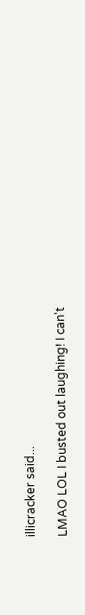illicracker said...

LMAO LOL I busted out laughing! I can't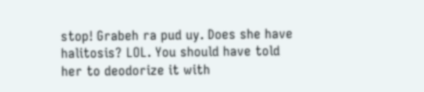stop! Grabeh ra pud uy. Does she have halitosis? LOL. You should have told her to deodorize it with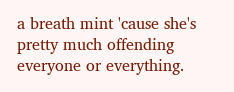a breath mint 'cause she's pretty much offending everyone or everything.